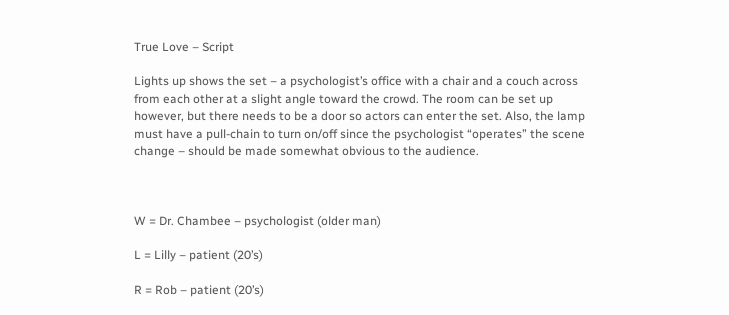True Love – Script

Lights up shows the set – a psychologist’s office with a chair and a couch across from each other at a slight angle toward the crowd. The room can be set up however, but there needs to be a door so actors can enter the set. Also, the lamp must have a pull-chain to turn on/off since the psychologist “operates” the scene change – should be made somewhat obvious to the audience.



W = Dr. Chambee – psychologist (older man)

L = Lilly – patient (20’s)

R = Rob – patient (20’s)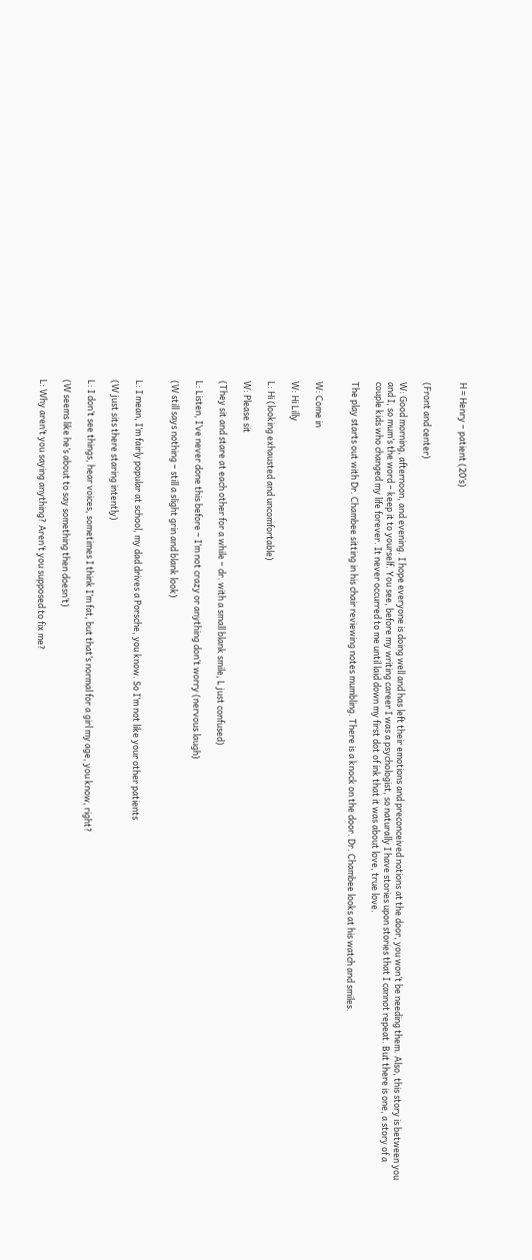H = Henry – patient (20’s)


(Front and center)

W: Good morning, afternoon, and evening. I hope everyone is doing well and has left their emotions and preconceived notions at the door, you won’t be needing them. Also, this story is between you and I, so mum’s the word – keep it to yourself. You see, before my writing career I was a psychologist, so naturally I have stories upon stories that I cannot repeat. But there is one, a story of a couple kids who changed my life forever. It never occurred to me until laid down my first dot of ink that it was about love, true love.

The play starts out with Dr. Chambee sitting in his chair reviewing notes mumbling. There is a knock on the door. Dr. Chambee looks at his watch and smiles.


W: Come in

W: Hi Lilly

L: Hi (looking exhausted and uncomfortable)

W: Please sit

(They sit and stare at each other for a while – dr. with a small blank smile, L just confused)

L: Listen, I’ve never done this before – I’m not crazy or anything don’t worry (nervous laugh)

(W still says nothing – still a slight grin and blank look)


L: I mean, I’m fairly popular at school, my dad drives a Porsche, you know. So I’m not like your other patients

(W just sits there staring intently)

L: I don’t see things, hear voices, sometimes I think I’m fat, but that’s normal for a girl my age, you know, right?

(W seems like he’s about to say something then doesn’t)

L: Why aren’t you saying anything? Aren’t you supposed to fix me?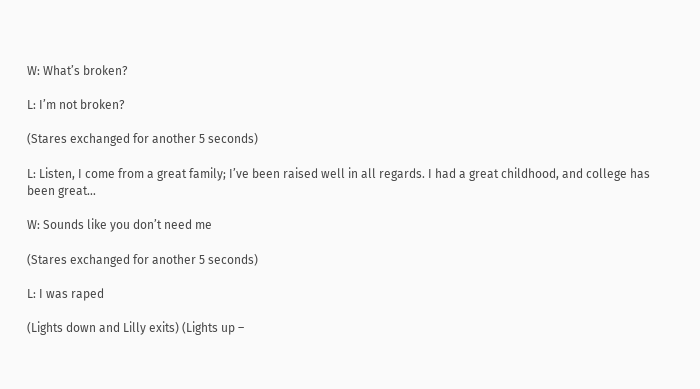W: What’s broken?

L: I’m not broken?

(Stares exchanged for another 5 seconds)

L: Listen, I come from a great family; I’ve been raised well in all regards. I had a great childhood, and college has been great…

W: Sounds like you don’t need me

(Stares exchanged for another 5 seconds)

L: I was raped

(Lights down and Lilly exits) (Lights up –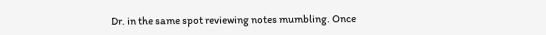Dr. in the same spot reviewing notes mumbling. Once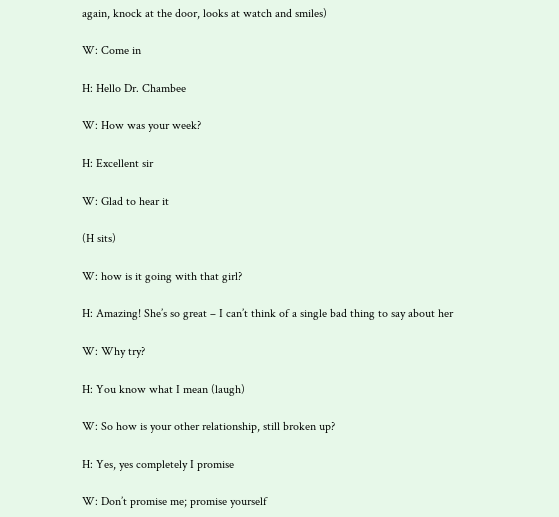again, knock at the door, looks at watch and smiles)

W: Come in

H: Hello Dr. Chambee

W: How was your week?

H: Excellent sir

W: Glad to hear it

(H sits)

W: how is it going with that girl?

H: Amazing! She’s so great – I can’t think of a single bad thing to say about her

W: Why try?

H: You know what I mean (laugh)

W: So how is your other relationship, still broken up?

H: Yes, yes completely I promise

W: Don’t promise me; promise yourself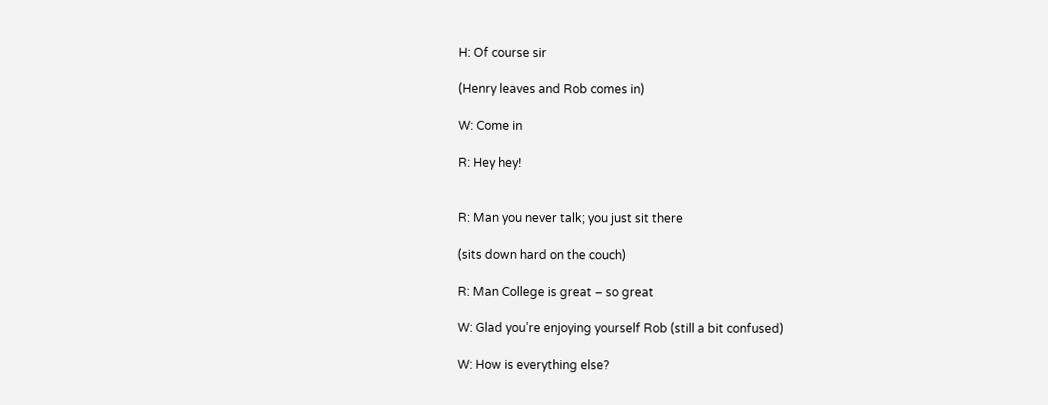H: Of course sir

(Henry leaves and Rob comes in)

W: Come in

R: Hey hey!


R: Man you never talk; you just sit there

(sits down hard on the couch)

R: Man College is great – so great

W: Glad you’re enjoying yourself Rob (still a bit confused)

W: How is everything else?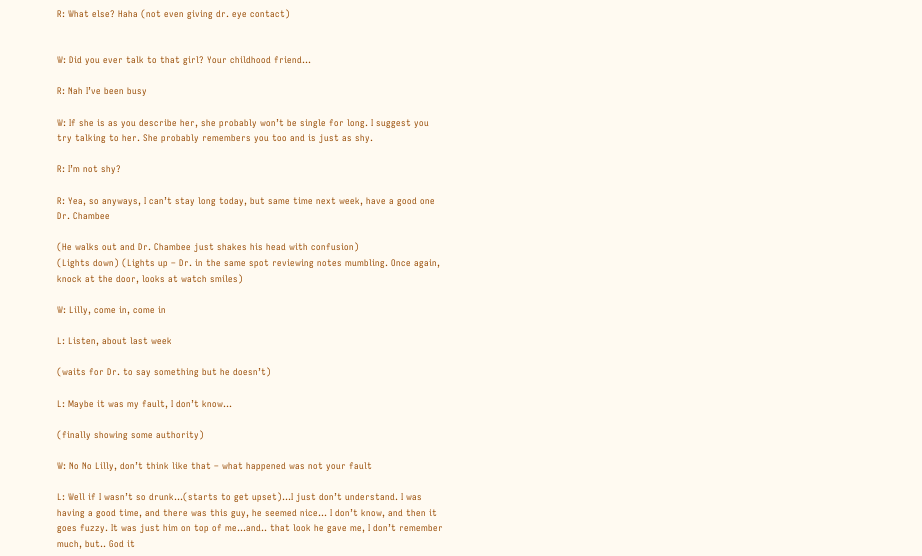R: What else? Haha (not even giving dr. eye contact)


W: Did you ever talk to that girl? Your childhood friend…

R: Nah I’ve been busy

W: If she is as you describe her, she probably won’t be single for long. I suggest you try talking to her. She probably remembers you too and is just as shy.

R: I’m not shy?

R: Yea, so anyways, I can’t stay long today, but same time next week, have a good one Dr. Chambee

(He walks out and Dr. Chambee just shakes his head with confusion)
(Lights down) (Lights up – Dr. in the same spot reviewing notes mumbling. Once again, knock at the door, looks at watch smiles)

W: Lilly, come in, come in

L: Listen, about last week

(waits for Dr. to say something but he doesn’t)

L: Maybe it was my fault, I don’t know…

(finally showing some authority)

W: No No Lilly, don’t think like that – what happened was not your fault

L: Well if I wasn’t so drunk…(starts to get upset)…I just don’t understand. I was having a good time, and there was this guy, he seemed nice… I don’t know, and then it goes fuzzy. It was just him on top of me…and.. that look he gave me, I don’t remember much, but.. God it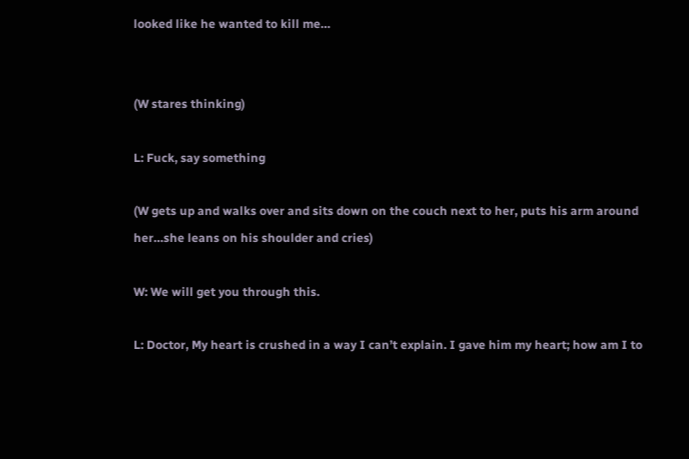looked like he wanted to kill me…


(W stares thinking)

L: Fuck, say something

(W gets up and walks over and sits down on the couch next to her, puts his arm around her…she leans on his shoulder and cries)

W: We will get you through this.

L: Doctor, My heart is crushed in a way I can’t explain. I gave him my heart; how am I to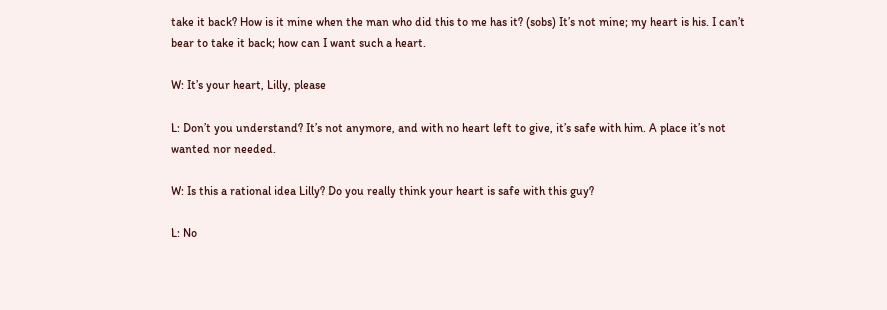take it back? How is it mine when the man who did this to me has it? (sobs) It’s not mine; my heart is his. I can’t bear to take it back; how can I want such a heart.

W: It’s your heart, Lilly, please

L: Don’t you understand? It’s not anymore, and with no heart left to give, it’s safe with him. A place it’s not wanted nor needed.

W: Is this a rational idea Lilly? Do you really think your heart is safe with this guy?

L: No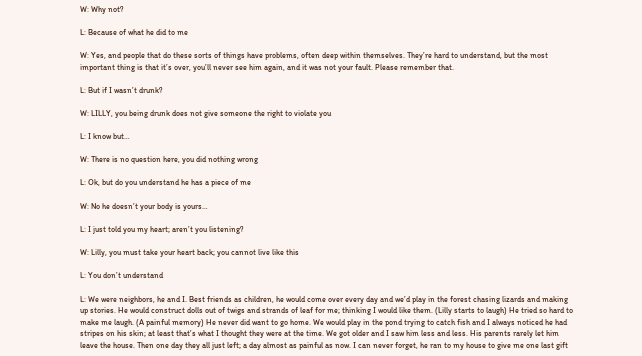W: Why not?

L: Because of what he did to me

W: Yes, and people that do these sorts of things have problems, often deep within themselves. They’re hard to understand, but the most important thing is that it’s over, you’ll never see him again, and it was not your fault. Please remember that.

L: But if I wasn’t drunk?

W: LILLY, you being drunk does not give someone the right to violate you

L: I know but…

W: There is no question here, you did nothing wrong

L: Ok, but do you understand he has a piece of me

W: No he doesn’t your body is yours…

L: I just told you my heart; aren’t you listening?

W: Lilly, you must take your heart back; you cannot live like this

L: You don’t understand

L: We were neighbors, he and I. Best friends as children, he would come over every day and we’d play in the forest chasing lizards and making up stories. He would construct dolls out of twigs and strands of leaf for me; thinking I would like them. (Lilly starts to laugh) He tried so hard to make me laugh. (A painful memory) He never did want to go home. We would play in the pond trying to catch fish and I always noticed he had stripes on his skin; at least that’s what I thought they were at the time. We got older and I saw him less and less. His parents rarely let him leave the house. Then one day they all just left; a day almost as painful as now. I can never forget, he ran to my house to give me one last gift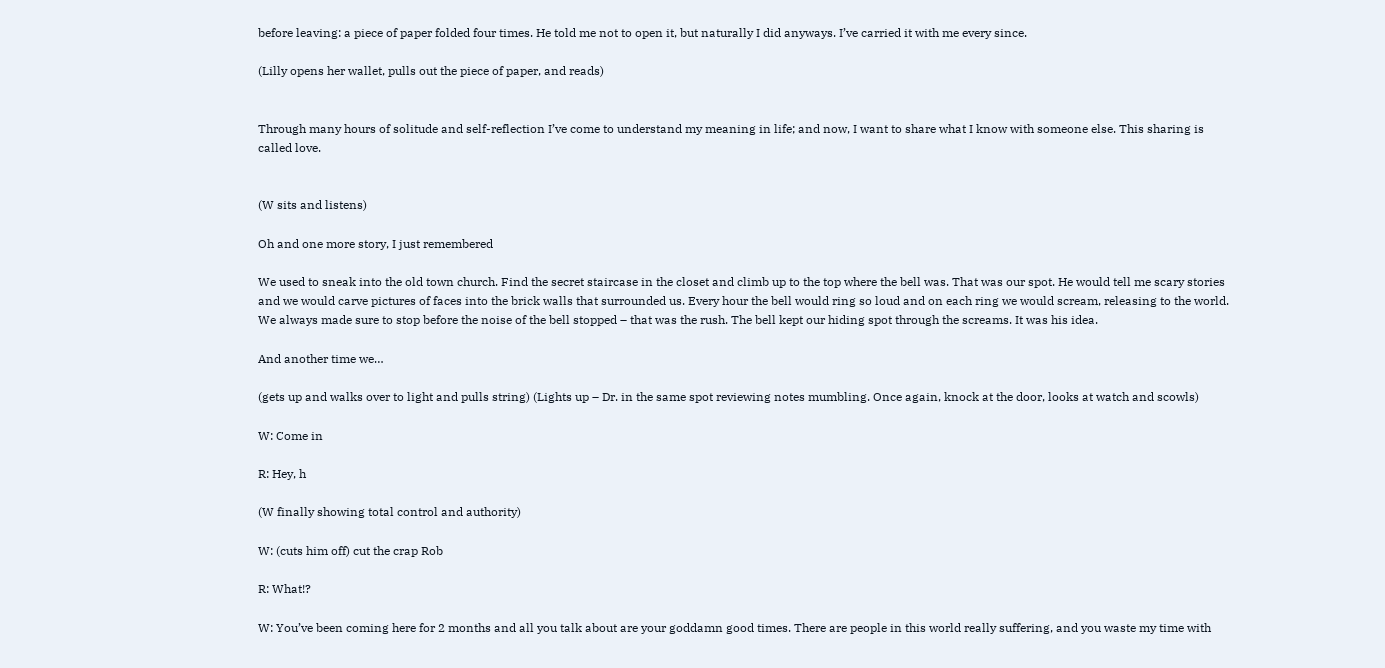before leaving: a piece of paper folded four times. He told me not to open it, but naturally I did anyways. I’ve carried it with me every since.

(Lilly opens her wallet, pulls out the piece of paper, and reads)


Through many hours of solitude and self-reflection I’ve come to understand my meaning in life; and now, I want to share what I know with someone else. This sharing is called love.


(W sits and listens)

Oh and one more story, I just remembered

We used to sneak into the old town church. Find the secret staircase in the closet and climb up to the top where the bell was. That was our spot. He would tell me scary stories and we would carve pictures of faces into the brick walls that surrounded us. Every hour the bell would ring so loud and on each ring we would scream, releasing to the world. We always made sure to stop before the noise of the bell stopped – that was the rush. The bell kept our hiding spot through the screams. It was his idea.

And another time we…

(gets up and walks over to light and pulls string) (Lights up – Dr. in the same spot reviewing notes mumbling. Once again, knock at the door, looks at watch and scowls)

W: Come in

R: Hey, h

(W finally showing total control and authority)

W: (cuts him off) cut the crap Rob

R: What!?

W: You’ve been coming here for 2 months and all you talk about are your goddamn good times. There are people in this world really suffering, and you waste my time with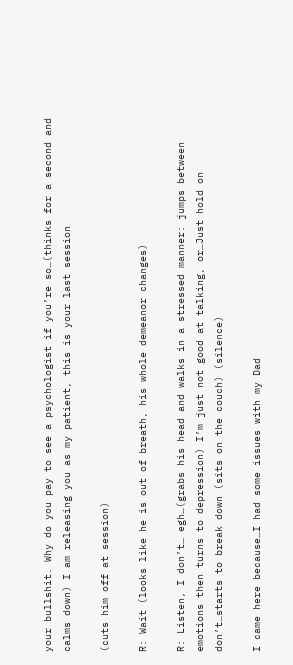your bullshit. Why do you pay to see a psychologist if you’re so…(thinks for a second and calms down) I am releasing you as my patient, this is your last session

(cuts him off at session)

R: Wait (looks like he is out of breath, his whole demeanor changes)

R: Listen, I don’t… egh…(grabs his head and walks in a stressed manner: jumps between emotions then turns to depression) I’m just not good at talking, or…Just hold on don’t…starts to break down (sits on the couch) (silence)

I came here because…I had some issues with my Dad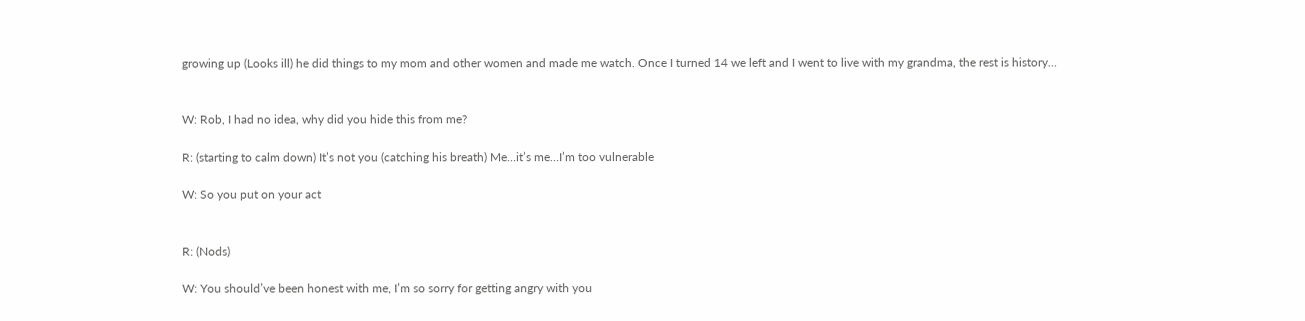growing up (Looks ill) he did things to my mom and other women and made me watch. Once I turned 14 we left and I went to live with my grandma, the rest is history…


W: Rob, I had no idea, why did you hide this from me?

R: (starting to calm down) It’s not you (catching his breath) Me…it’s me…I’m too vulnerable

W: So you put on your act


R: (Nods)

W: You should’ve been honest with me, I’m so sorry for getting angry with you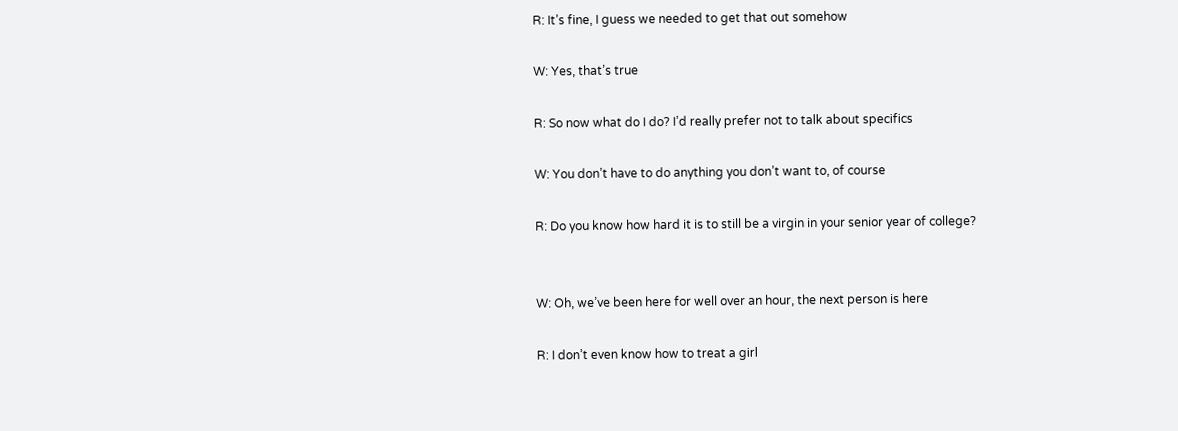R: It’s fine, I guess we needed to get that out somehow

W: Yes, that’s true

R: So now what do I do? I’d really prefer not to talk about specifics

W: You don’t have to do anything you don’t want to, of course

R: Do you know how hard it is to still be a virgin in your senior year of college?


W: Oh, we’ve been here for well over an hour, the next person is here

R: I don’t even know how to treat a girl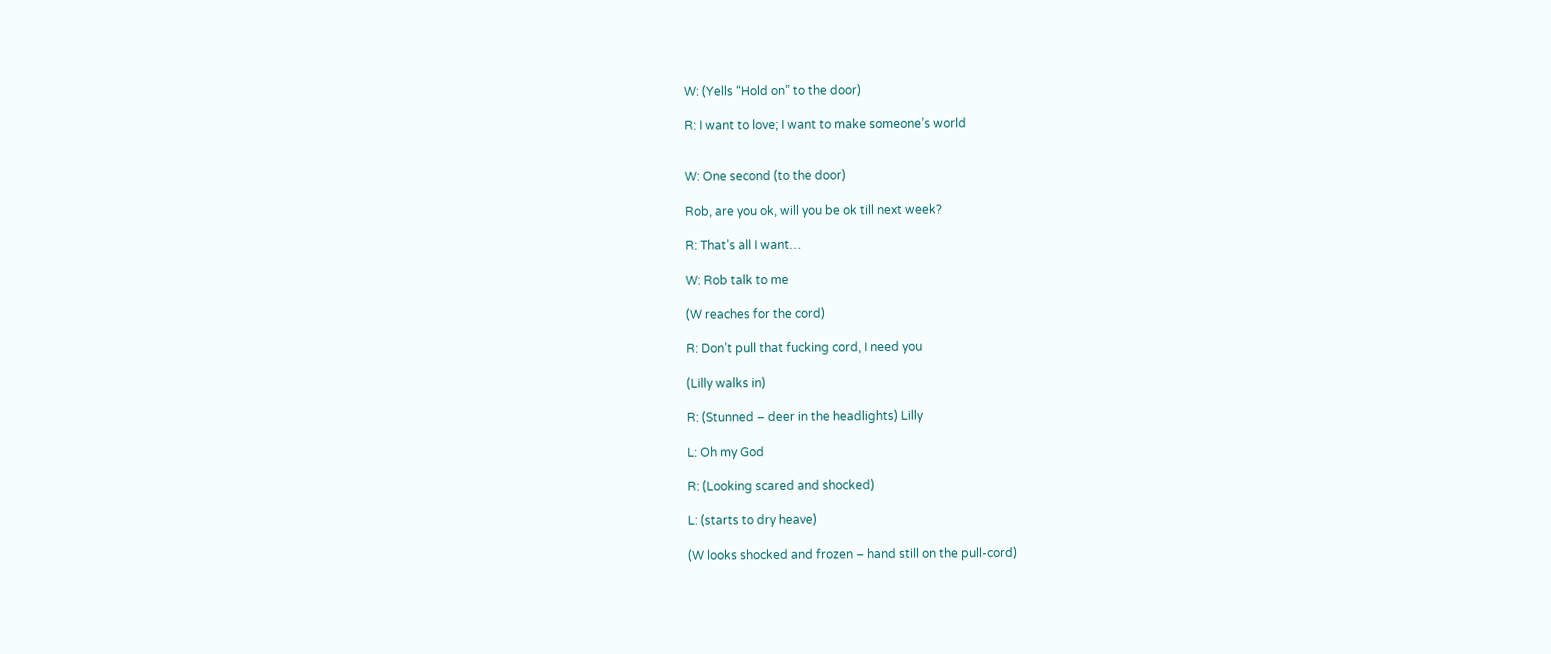W: (Yells “Hold on” to the door)

R: I want to love; I want to make someone’s world


W: One second (to the door)

Rob, are you ok, will you be ok till next week?

R: That’s all I want…

W: Rob talk to me

(W reaches for the cord)

R: Don’t pull that fucking cord, I need you

(Lilly walks in)

R: (Stunned – deer in the headlights) Lilly

L: Oh my God

R: (Looking scared and shocked)

L: (starts to dry heave)

(W looks shocked and frozen – hand still on the pull-cord)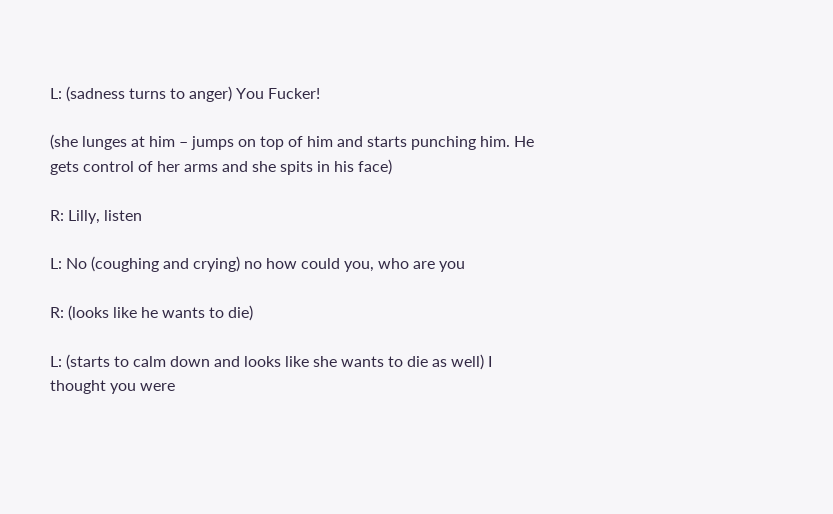L: (sadness turns to anger) You Fucker!

(she lunges at him – jumps on top of him and starts punching him. He gets control of her arms and she spits in his face)

R: Lilly, listen

L: No (coughing and crying) no how could you, who are you

R: (looks like he wants to die)

L: (starts to calm down and looks like she wants to die as well) I thought you were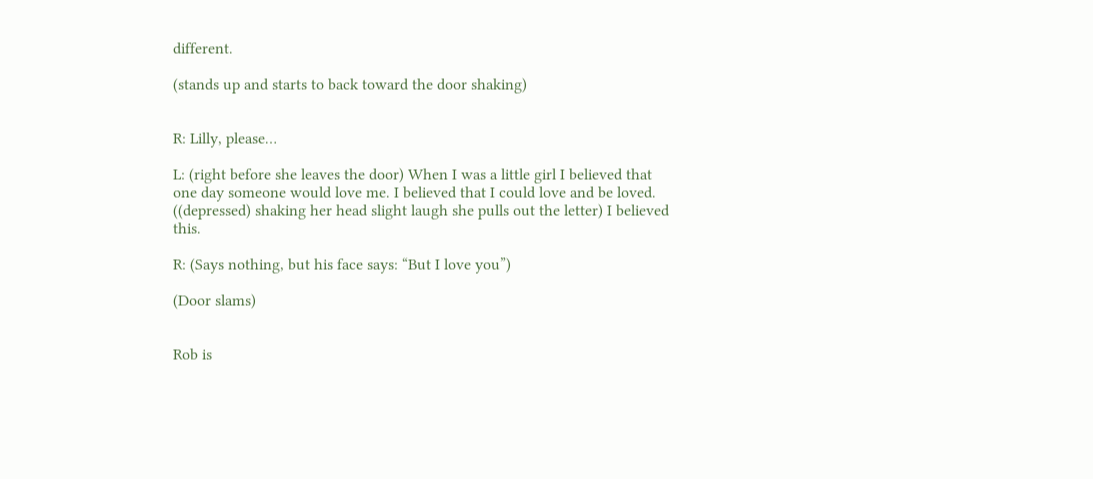different.

(stands up and starts to back toward the door shaking)


R: Lilly, please…

L: (right before she leaves the door) When I was a little girl I believed that one day someone would love me. I believed that I could love and be loved. ((depressed) shaking her head slight laugh she pulls out the letter) I believed this.

R: (Says nothing, but his face says: “But I love you”)

(Door slams)


Rob is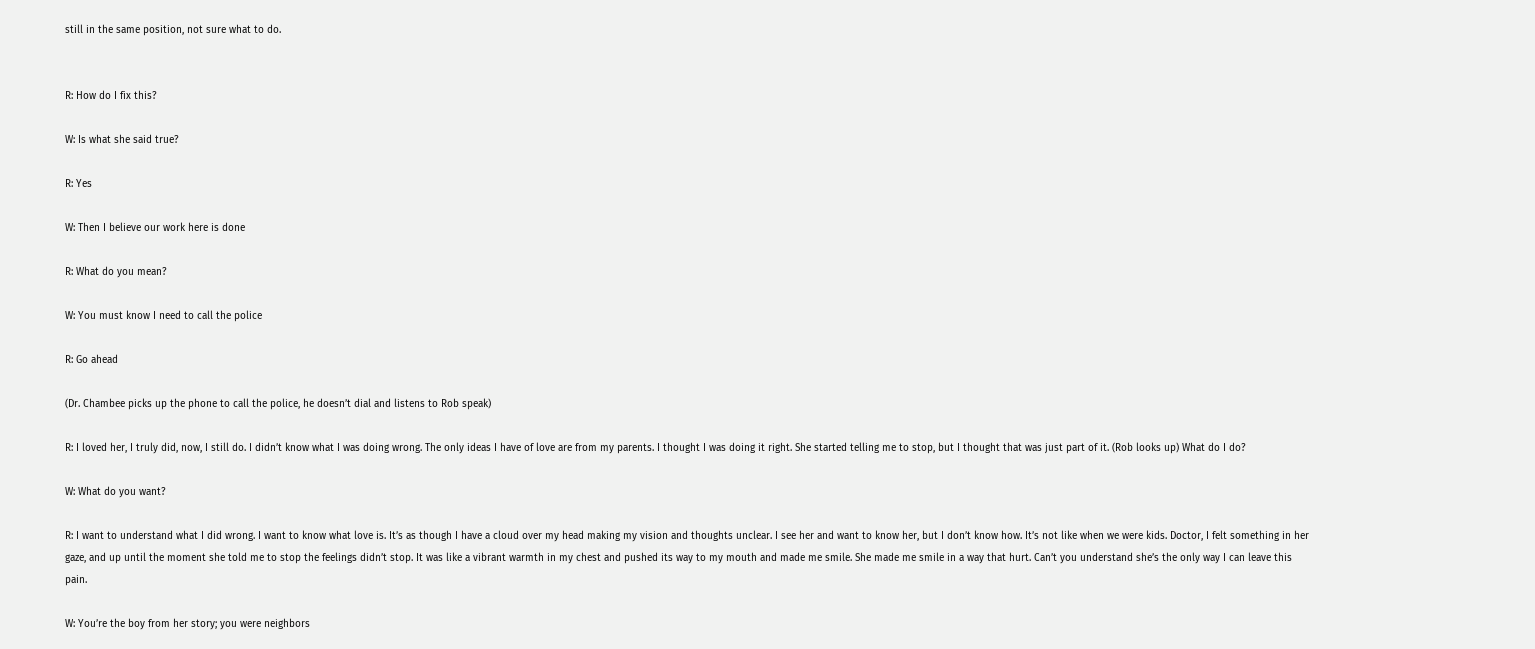still in the same position, not sure what to do.


R: How do I fix this?

W: Is what she said true?

R: Yes

W: Then I believe our work here is done

R: What do you mean?

W: You must know I need to call the police

R: Go ahead

(Dr. Chambee picks up the phone to call the police, he doesn’t dial and listens to Rob speak)

R: I loved her, I truly did, now, I still do. I didn’t know what I was doing wrong. The only ideas I have of love are from my parents. I thought I was doing it right. She started telling me to stop, but I thought that was just part of it. (Rob looks up) What do I do?

W: What do you want?

R: I want to understand what I did wrong. I want to know what love is. It’s as though I have a cloud over my head making my vision and thoughts unclear. I see her and want to know her, but I don’t know how. It’s not like when we were kids. Doctor, I felt something in her gaze, and up until the moment she told me to stop the feelings didn’t stop. It was like a vibrant warmth in my chest and pushed its way to my mouth and made me smile. She made me smile in a way that hurt. Can’t you understand she’s the only way I can leave this pain.

W: You’re the boy from her story; you were neighbors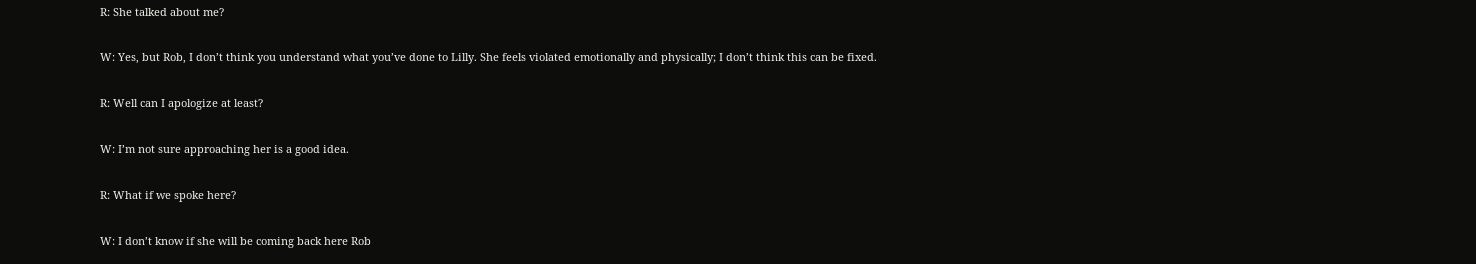R: She talked about me?

W: Yes, but Rob, I don’t think you understand what you’ve done to Lilly. She feels violated emotionally and physically; I don’t think this can be fixed.

R: Well can I apologize at least?

W: I’m not sure approaching her is a good idea.

R: What if we spoke here?

W: I don’t know if she will be coming back here Rob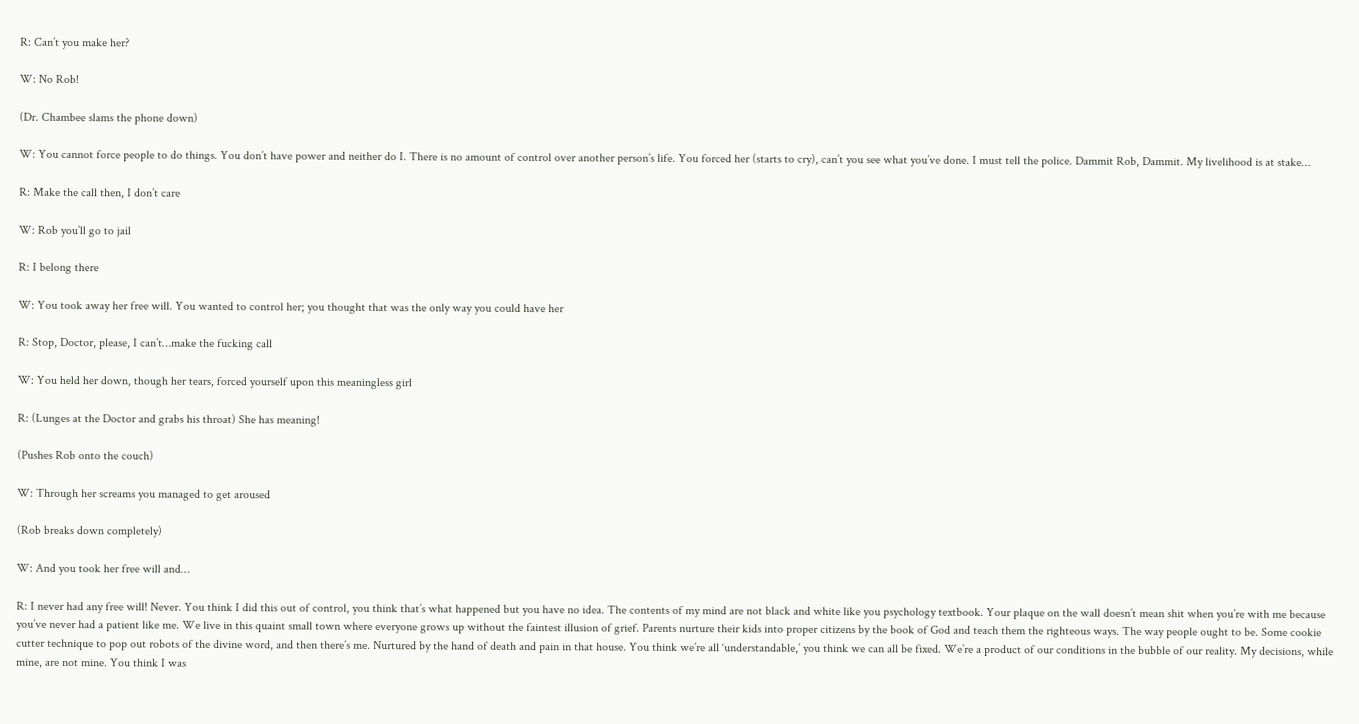R: Can’t you make her?

W: No Rob!

(Dr. Chambee slams the phone down)

W: You cannot force people to do things. You don’t have power and neither do I. There is no amount of control over another person’s life. You forced her (starts to cry), can’t you see what you’ve done. I must tell the police. Dammit Rob, Dammit. My livelihood is at stake…

R: Make the call then, I don’t care

W: Rob you’ll go to jail

R: I belong there

W: You took away her free will. You wanted to control her; you thought that was the only way you could have her

R: Stop, Doctor, please, I can’t…make the fucking call

W: You held her down, though her tears, forced yourself upon this meaningless girl

R: (Lunges at the Doctor and grabs his throat) She has meaning!

(Pushes Rob onto the couch)

W: Through her screams you managed to get aroused

(Rob breaks down completely)

W: And you took her free will and…

R: I never had any free will! Never. You think I did this out of control, you think that’s what happened but you have no idea. The contents of my mind are not black and white like you psychology textbook. Your plaque on the wall doesn’t mean shit when you’re with me because you’ve never had a patient like me. We live in this quaint small town where everyone grows up without the faintest illusion of grief. Parents nurture their kids into proper citizens by the book of God and teach them the righteous ways. The way people ought to be. Some cookie cutter technique to pop out robots of the divine word, and then there’s me. Nurtured by the hand of death and pain in that house. You think we’re all ‘understandable,’ you think we can all be fixed. We’re a product of our conditions in the bubble of our reality. My decisions, while mine, are not mine. You think I was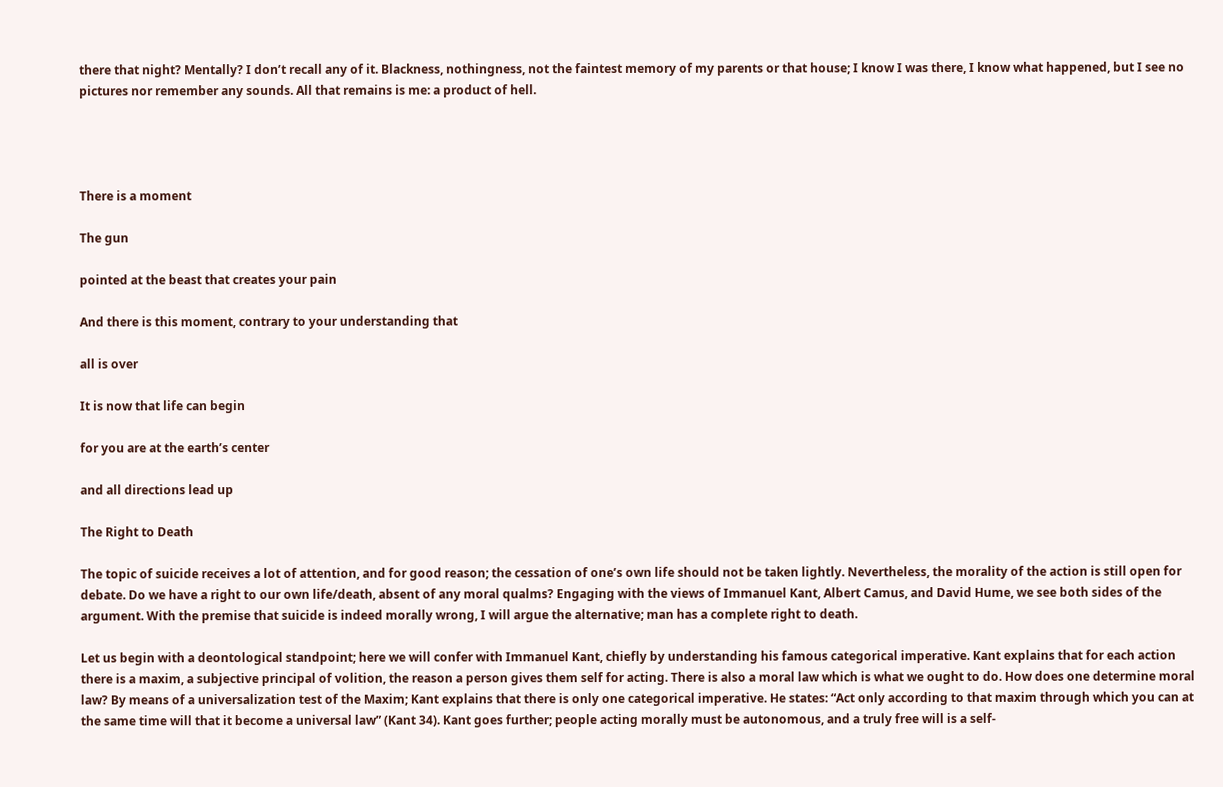there that night? Mentally? I don’t recall any of it. Blackness, nothingness, not the faintest memory of my parents or that house; I know I was there, I know what happened, but I see no pictures nor remember any sounds. All that remains is me: a product of hell.




There is a moment

The gun

pointed at the beast that creates your pain

And there is this moment, contrary to your understanding that

all is over

It is now that life can begin

for you are at the earth’s center

and all directions lead up

The Right to Death

The topic of suicide receives a lot of attention, and for good reason; the cessation of one’s own life should not be taken lightly. Nevertheless, the morality of the action is still open for debate. Do we have a right to our own life/death, absent of any moral qualms? Engaging with the views of Immanuel Kant, Albert Camus, and David Hume, we see both sides of the argument. With the premise that suicide is indeed morally wrong, I will argue the alternative; man has a complete right to death.

Let us begin with a deontological standpoint; here we will confer with Immanuel Kant, chiefly by understanding his famous categorical imperative. Kant explains that for each action there is a maxim, a subjective principal of volition, the reason a person gives them self for acting. There is also a moral law which is what we ought to do. How does one determine moral law? By means of a universalization test of the Maxim; Kant explains that there is only one categorical imperative. He states: “Act only according to that maxim through which you can at the same time will that it become a universal law” (Kant 34). Kant goes further; people acting morally must be autonomous, and a truly free will is a self-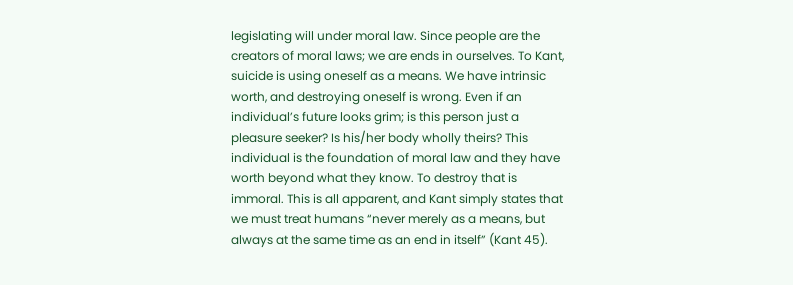legislating will under moral law. Since people are the creators of moral laws; we are ends in ourselves. To Kant, suicide is using oneself as a means. We have intrinsic worth, and destroying oneself is wrong. Even if an individual’s future looks grim; is this person just a pleasure seeker? Is his/her body wholly theirs? This individual is the foundation of moral law and they have worth beyond what they know. To destroy that is immoral. This is all apparent, and Kant simply states that we must treat humans “never merely as a means, but always at the same time as an end in itself” (Kant 45).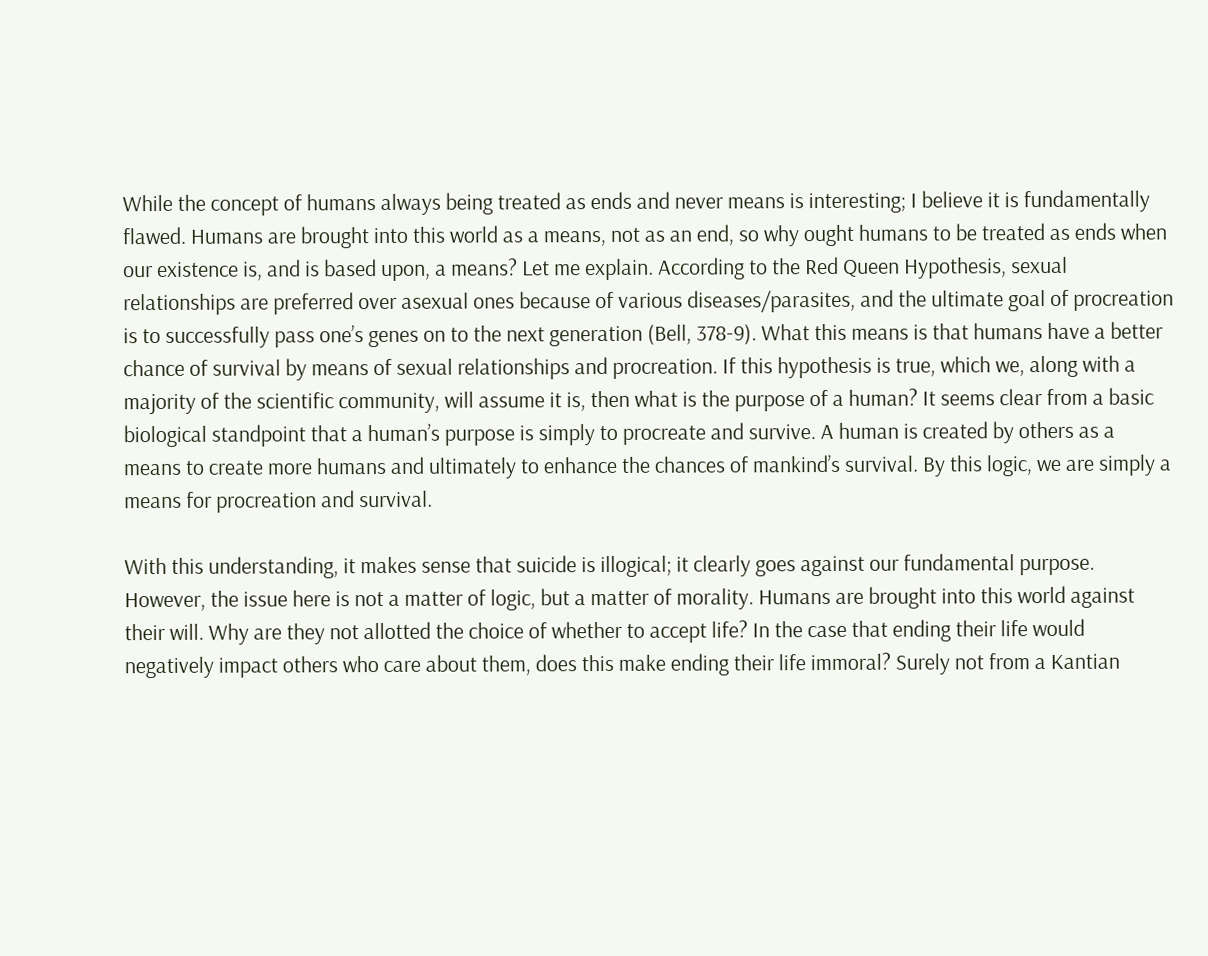While the concept of humans always being treated as ends and never means is interesting; I believe it is fundamentally flawed. Humans are brought into this world as a means, not as an end, so why ought humans to be treated as ends when our existence is, and is based upon, a means? Let me explain. According to the Red Queen Hypothesis, sexual relationships are preferred over asexual ones because of various diseases/parasites, and the ultimate goal of procreation is to successfully pass one’s genes on to the next generation (Bell, 378-9). What this means is that humans have a better chance of survival by means of sexual relationships and procreation. If this hypothesis is true, which we, along with a majority of the scientific community, will assume it is, then what is the purpose of a human? It seems clear from a basic biological standpoint that a human’s purpose is simply to procreate and survive. A human is created by others as a means to create more humans and ultimately to enhance the chances of mankind’s survival. By this logic, we are simply a means for procreation and survival.

With this understanding, it makes sense that suicide is illogical; it clearly goes against our fundamental purpose. However, the issue here is not a matter of logic, but a matter of morality. Humans are brought into this world against their will. Why are they not allotted the choice of whether to accept life? In the case that ending their life would negatively impact others who care about them, does this make ending their life immoral? Surely not from a Kantian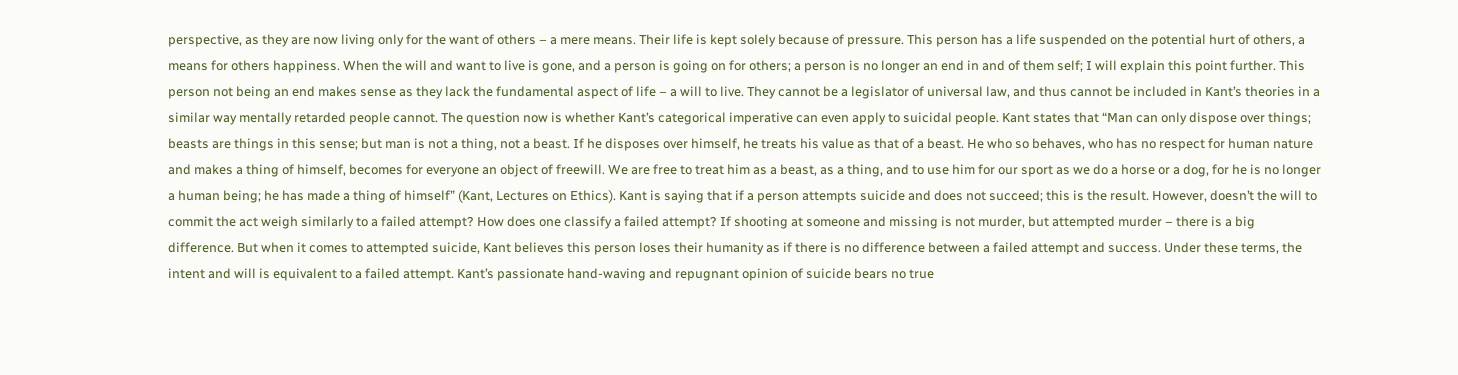perspective, as they are now living only for the want of others – a mere means. Their life is kept solely because of pressure. This person has a life suspended on the potential hurt of others, a means for others happiness. When the will and want to live is gone, and a person is going on for others; a person is no longer an end in and of them self; I will explain this point further. This person not being an end makes sense as they lack the fundamental aspect of life – a will to live. They cannot be a legislator of universal law, and thus cannot be included in Kant’s theories in a similar way mentally retarded people cannot. The question now is whether Kant’s categorical imperative can even apply to suicidal people. Kant states that “Man can only dispose over things; beasts are things in this sense; but man is not a thing, not a beast. If he disposes over himself, he treats his value as that of a beast. He who so behaves, who has no respect for human nature and makes a thing of himself, becomes for everyone an object of freewill. We are free to treat him as a beast, as a thing, and to use him for our sport as we do a horse or a dog, for he is no longer a human being; he has made a thing of himself” (Kant, Lectures on Ethics). Kant is saying that if a person attempts suicide and does not succeed; this is the result. However, doesn’t the will to commit the act weigh similarly to a failed attempt? How does one classify a failed attempt? If shooting at someone and missing is not murder, but attempted murder – there is a big difference. But when it comes to attempted suicide, Kant believes this person loses their humanity as if there is no difference between a failed attempt and success. Under these terms, the intent and will is equivalent to a failed attempt. Kant’s passionate hand-waving and repugnant opinion of suicide bears no true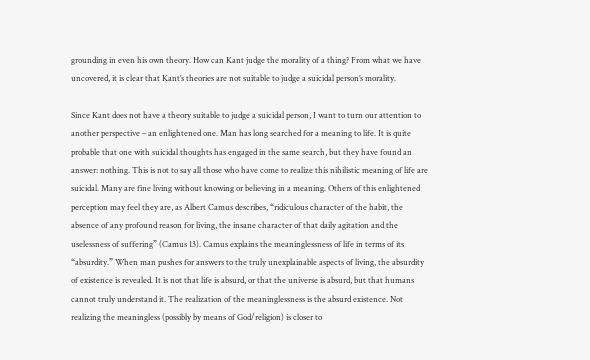grounding in even his own theory. How can Kant judge the morality of a thing? From what we have uncovered, it is clear that Kant’s theories are not suitable to judge a suicidal person’s morality.

Since Kant does not have a theory suitable to judge a suicidal person, I want to turn our attention to another perspective – an enlightened one. Man has long searched for a meaning to life. It is quite probable that one with suicidal thoughts has engaged in the same search, but they have found an answer: nothing. This is not to say all those who have come to realize this nihilistic meaning of life are suicidal. Many are fine living without knowing or believing in a meaning. Others of this enlightened perception may feel they are, as Albert Camus describes, “ridiculous character of the habit, the absence of any profound reason for living, the insane character of that daily agitation and the uselessness of suffering” (Camus 13). Camus explains the meaninglessness of life in terms of its “absurdity.” When man pushes for answers to the truly unexplainable aspects of living, the absurdity of existence is revealed. It is not that life is absurd, or that the universe is absurd, but that humans cannot truly understand it. The realization of the meaninglessness is the absurd existence. Not realizing the meaningless (possibly by means of God/religion) is closer to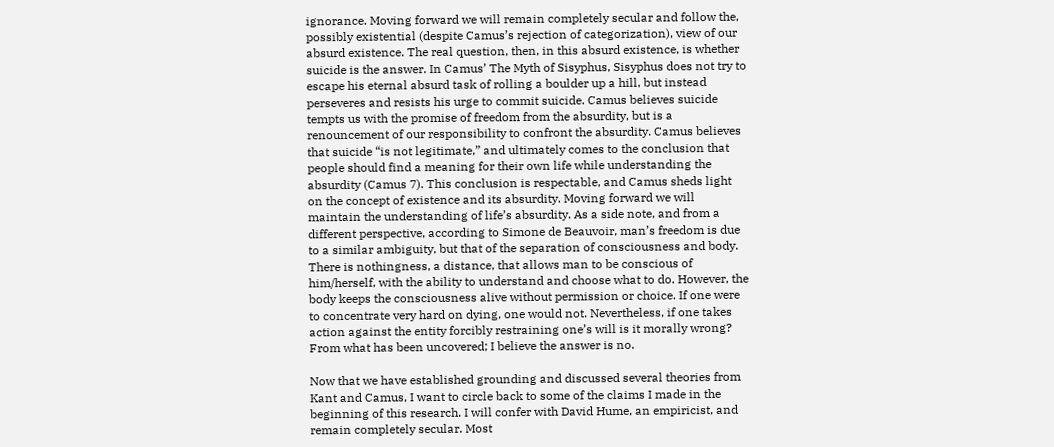ignorance. Moving forward we will remain completely secular and follow the, possibly existential (despite Camus’s rejection of categorization), view of our absurd existence. The real question, then, in this absurd existence, is whether suicide is the answer. In Camus’ The Myth of Sisyphus, Sisyphus does not try to escape his eternal absurd task of rolling a boulder up a hill, but instead perseveres and resists his urge to commit suicide. Camus believes suicide tempts us with the promise of freedom from the absurdity, but is a renouncement of our responsibility to confront the absurdity. Camus believes that suicide “is not legitimate,” and ultimately comes to the conclusion that people should find a meaning for their own life while understanding the absurdity (Camus 7). This conclusion is respectable, and Camus sheds light on the concept of existence and its absurdity. Moving forward we will maintain the understanding of life’s absurdity. As a side note, and from a different perspective, according to Simone de Beauvoir, man’s freedom is due to a similar ambiguity, but that of the separation of consciousness and body. There is nothingness, a distance, that allows man to be conscious of him/herself, with the ability to understand and choose what to do. However, the body keeps the consciousness alive without permission or choice. If one were to concentrate very hard on dying, one would not. Nevertheless, if one takes action against the entity forcibly restraining one’s will is it morally wrong? From what has been uncovered; I believe the answer is no.

Now that we have established grounding and discussed several theories from Kant and Camus, I want to circle back to some of the claims I made in the beginning of this research. I will confer with David Hume, an empiricist, and remain completely secular. Most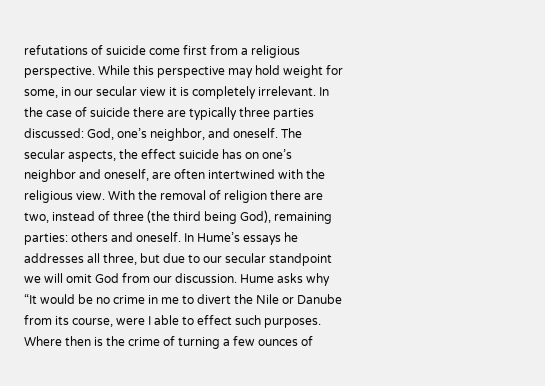refutations of suicide come first from a religious perspective. While this perspective may hold weight for some, in our secular view it is completely irrelevant. In the case of suicide there are typically three parties discussed: God, one’s neighbor, and oneself. The secular aspects, the effect suicide has on one’s neighbor and oneself, are often intertwined with the religious view. With the removal of religion there are two, instead of three (the third being God), remaining parties: others and oneself. In Hume’s essays he addresses all three, but due to our secular standpoint we will omit God from our discussion. Hume asks why “It would be no crime in me to divert the Nile or Danube from its course, were I able to effect such purposes. Where then is the crime of turning a few ounces of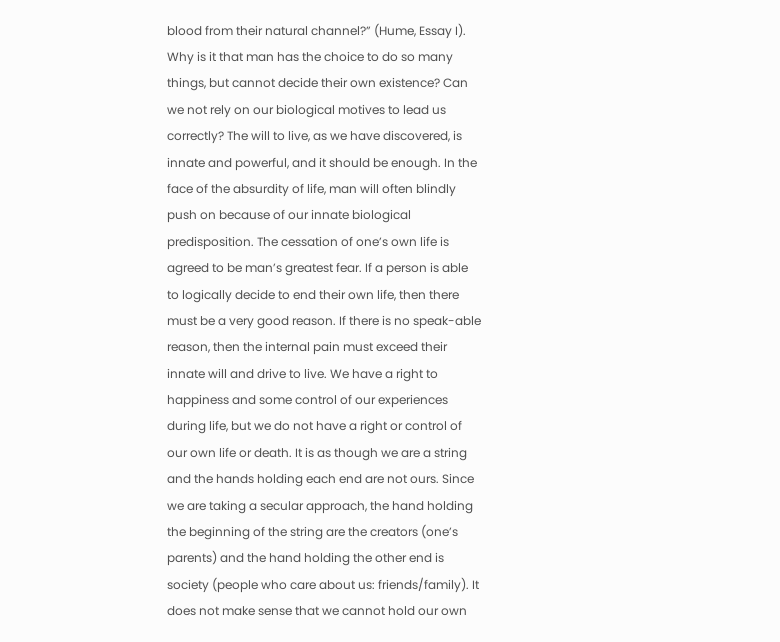blood from their natural channel?” (Hume, Essay I). Why is it that man has the choice to do so many things, but cannot decide their own existence? Can we not rely on our biological motives to lead us correctly? The will to live, as we have discovered, is innate and powerful, and it should be enough. In the face of the absurdity of life, man will often blindly push on because of our innate biological predisposition. The cessation of one’s own life is agreed to be man’s greatest fear. If a person is able to logically decide to end their own life, then there must be a very good reason. If there is no speak-able reason, then the internal pain must exceed their innate will and drive to live. We have a right to happiness and some control of our experiences during life, but we do not have a right or control of our own life or death. It is as though we are a string and the hands holding each end are not ours. Since we are taking a secular approach, the hand holding the beginning of the string are the creators (one’s parents) and the hand holding the other end is society (people who care about us: friends/family). It does not make sense that we cannot hold our own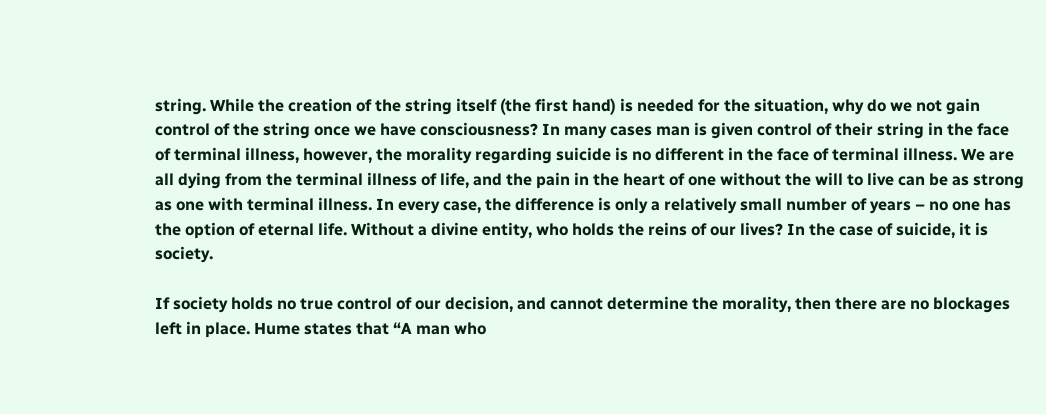string. While the creation of the string itself (the first hand) is needed for the situation, why do we not gain control of the string once we have consciousness? In many cases man is given control of their string in the face of terminal illness, however, the morality regarding suicide is no different in the face of terminal illness. We are all dying from the terminal illness of life, and the pain in the heart of one without the will to live can be as strong as one with terminal illness. In every case, the difference is only a relatively small number of years – no one has the option of eternal life. Without a divine entity, who holds the reins of our lives? In the case of suicide, it is society.

If society holds no true control of our decision, and cannot determine the morality, then there are no blockages left in place. Hume states that “A man who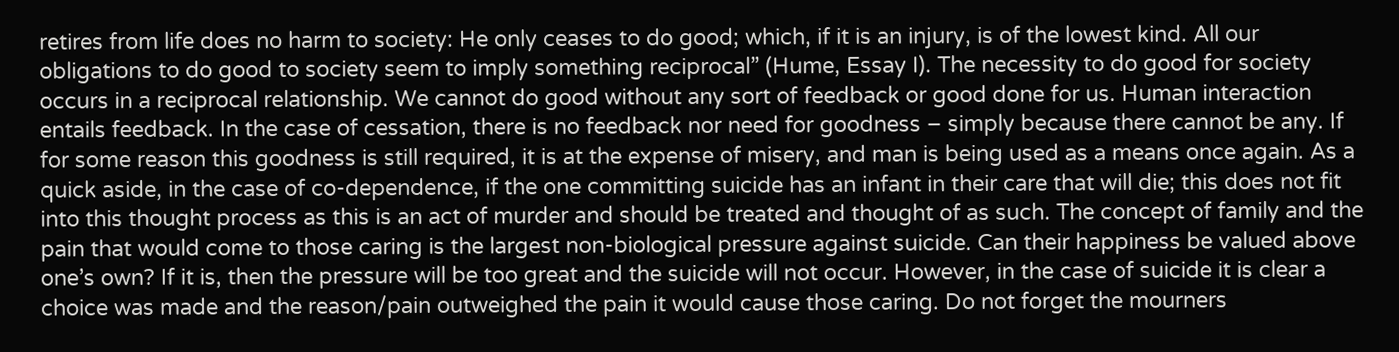retires from life does no harm to society: He only ceases to do good; which, if it is an injury, is of the lowest kind. All our obligations to do good to society seem to imply something reciprocal” (Hume, Essay I). The necessity to do good for society occurs in a reciprocal relationship. We cannot do good without any sort of feedback or good done for us. Human interaction entails feedback. In the case of cessation, there is no feedback nor need for goodness – simply because there cannot be any. If for some reason this goodness is still required, it is at the expense of misery, and man is being used as a means once again. As a quick aside, in the case of co-dependence, if the one committing suicide has an infant in their care that will die; this does not fit into this thought process as this is an act of murder and should be treated and thought of as such. The concept of family and the pain that would come to those caring is the largest non-biological pressure against suicide. Can their happiness be valued above one’s own? If it is, then the pressure will be too great and the suicide will not occur. However, in the case of suicide it is clear a choice was made and the reason/pain outweighed the pain it would cause those caring. Do not forget the mourners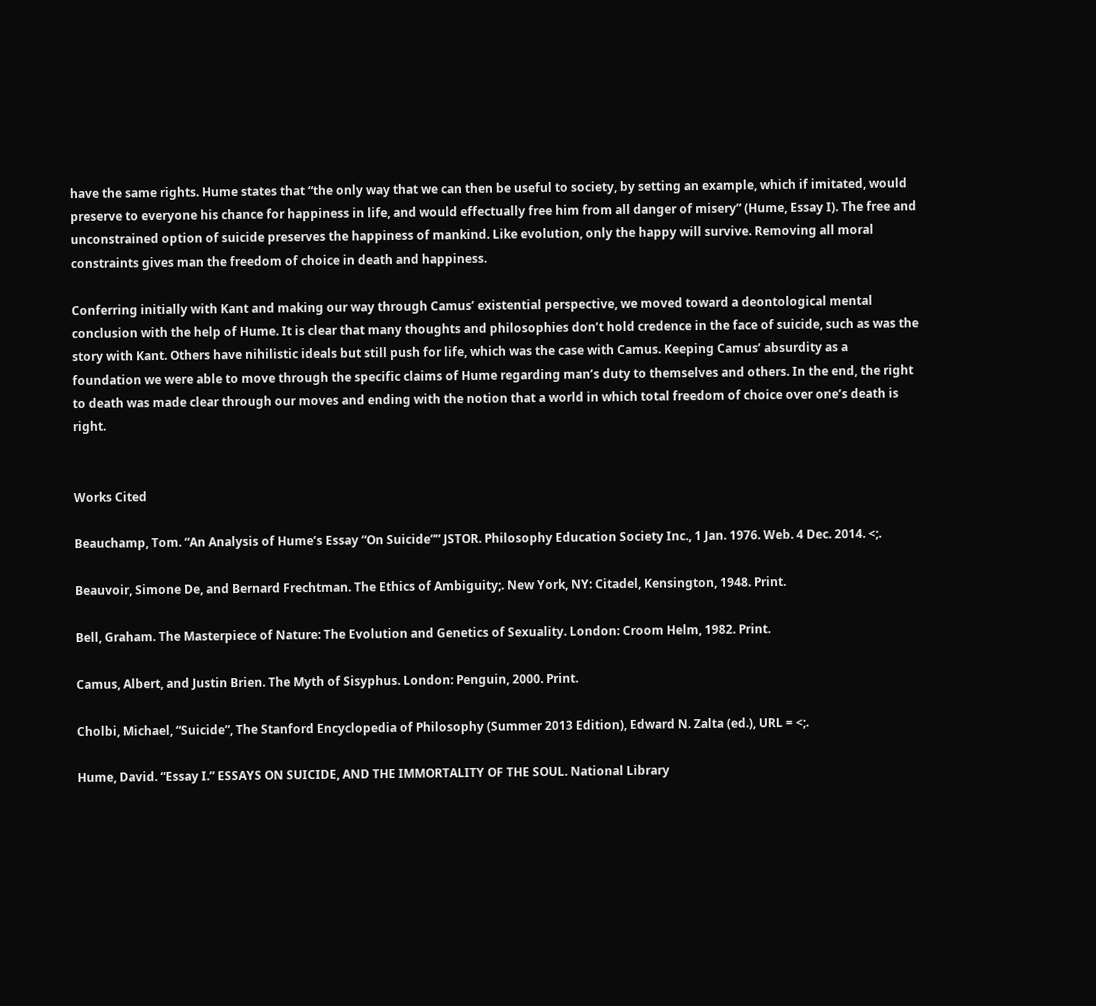have the same rights. Hume states that “the only way that we can then be useful to society, by setting an example, which if imitated, would preserve to everyone his chance for happiness in life, and would effectually free him from all danger of misery” (Hume, Essay I). The free and unconstrained option of suicide preserves the happiness of mankind. Like evolution, only the happy will survive. Removing all moral constraints gives man the freedom of choice in death and happiness.

Conferring initially with Kant and making our way through Camus’ existential perspective, we moved toward a deontological mental conclusion with the help of Hume. It is clear that many thoughts and philosophies don’t hold credence in the face of suicide, such as was the story with Kant. Others have nihilistic ideals but still push for life, which was the case with Camus. Keeping Camus’ absurdity as a foundation we were able to move through the specific claims of Hume regarding man’s duty to themselves and others. In the end, the right to death was made clear through our moves and ending with the notion that a world in which total freedom of choice over one’s death is right.


Works Cited

Beauchamp, Tom. “An Analysis of Hume’s Essay “On Suicide”” JSTOR. Philosophy Education Society Inc., 1 Jan. 1976. Web. 4 Dec. 2014. <;.

Beauvoir, Simone De, and Bernard Frechtman. The Ethics of Ambiguity;. New York, NY: Citadel, Kensington, 1948. Print.

Bell, Graham. The Masterpiece of Nature: The Evolution and Genetics of Sexuality. London: Croom Helm, 1982. Print.

Camus, Albert, and Justin Brien. The Myth of Sisyphus. London: Penguin, 2000. Print.

Cholbi, Michael, “Suicide”, The Stanford Encyclopedia of Philosophy (Summer 2013 Edition), Edward N. Zalta (ed.), URL = <;.

Hume, David. “Essay I.” ESSAYS ON SUICIDE, AND THE IMMORTALITY OF THE SOUL. National Library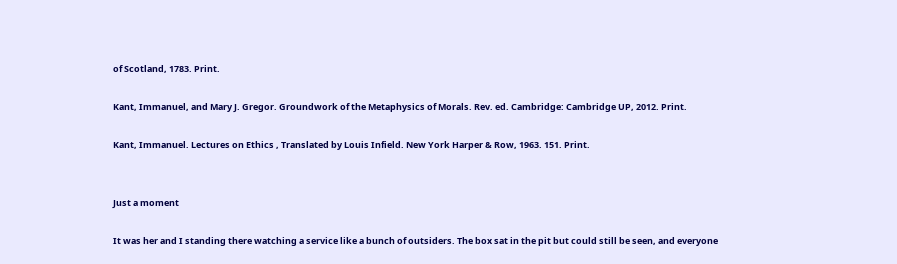of Scotland, 1783. Print.

Kant, Immanuel, and Mary J. Gregor. Groundwork of the Metaphysics of Morals. Rev. ed. Cambridge: Cambridge UP, 2012. Print.

Kant, Immanuel. Lectures on Ethics , Translated by Louis Infield. New York Harper & Row, 1963. 151. Print.


Just a moment

It was her and I standing there watching a service like a bunch of outsiders. The box sat in the pit but could still be seen, and everyone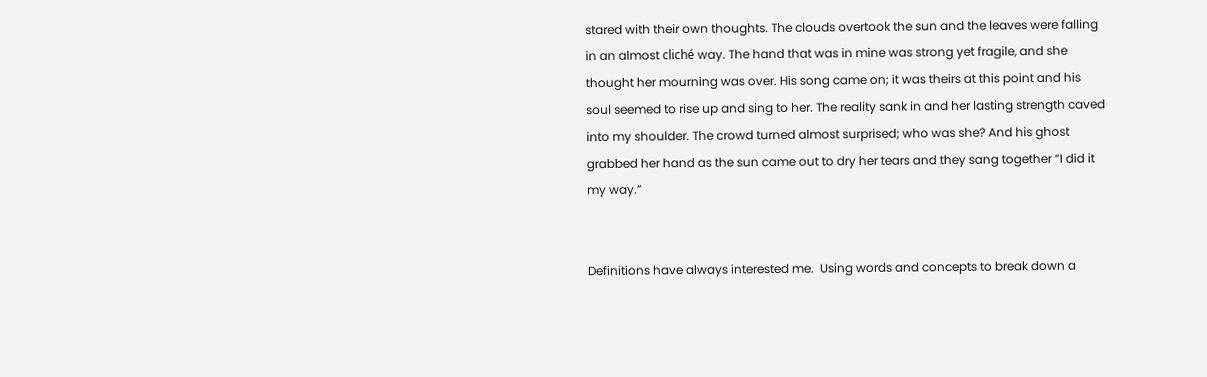stared with their own thoughts. The clouds overtook the sun and the leaves were falling in an almost cliché way. The hand that was in mine was strong yet fragile, and she thought her mourning was over. His song came on; it was theirs at this point and his soul seemed to rise up and sing to her. The reality sank in and her lasting strength caved into my shoulder. The crowd turned almost surprised; who was she? And his ghost grabbed her hand as the sun came out to dry her tears and they sang together “I did it my way.”


Definitions have always interested me.  Using words and concepts to break down a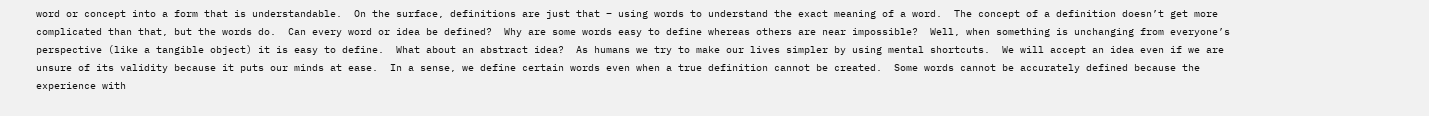word or concept into a form that is understandable.  On the surface, definitions are just that – using words to understand the exact meaning of a word.  The concept of a definition doesn’t get more complicated than that, but the words do.  Can every word or idea be defined?  Why are some words easy to define whereas others are near impossible?  Well, when something is unchanging from everyone’s perspective (like a tangible object) it is easy to define.  What about an abstract idea?  As humans we try to make our lives simpler by using mental shortcuts.  We will accept an idea even if we are unsure of its validity because it puts our minds at ease.  In a sense, we define certain words even when a true definition cannot be created.  Some words cannot be accurately defined because the experience with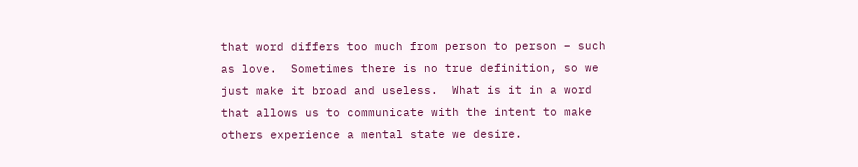that word differs too much from person to person – such as love.  Sometimes there is no true definition, so we just make it broad and useless.  What is it in a word that allows us to communicate with the intent to make others experience a mental state we desire.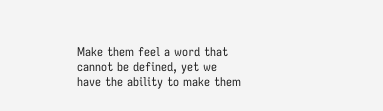Make them feel a word that cannot be defined, yet we have the ability to make them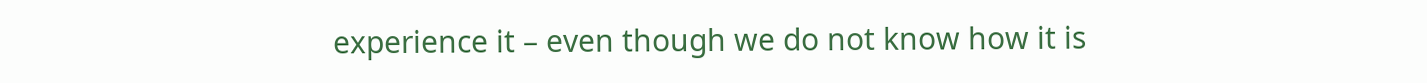experience it – even though we do not know how it is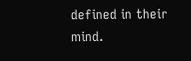defined in their mind.